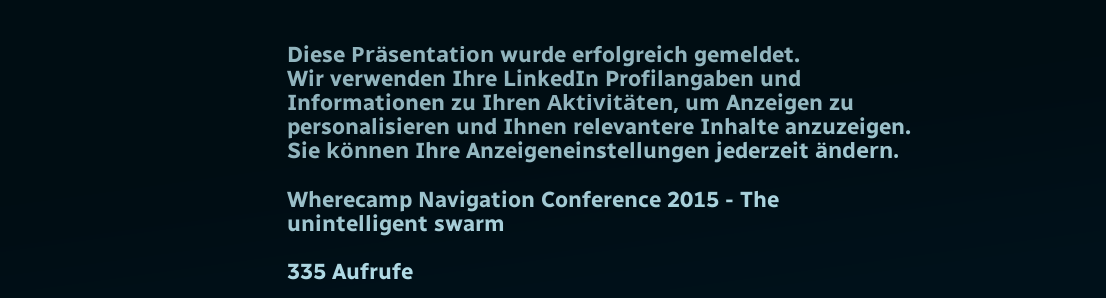Diese Präsentation wurde erfolgreich gemeldet.
Wir verwenden Ihre LinkedIn Profilangaben und Informationen zu Ihren Aktivitäten, um Anzeigen zu personalisieren und Ihnen relevantere Inhalte anzuzeigen. Sie können Ihre Anzeigeneinstellungen jederzeit ändern.

Wherecamp Navigation Conference 2015 - The unintelligent swarm

335 Aufrufe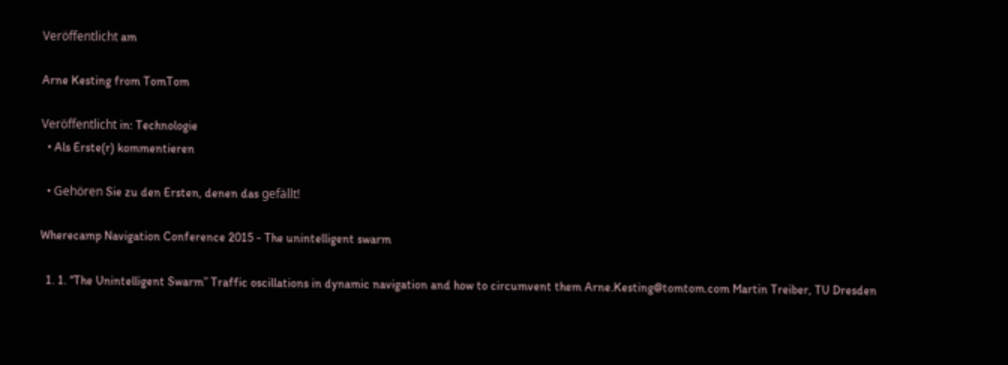Veröffentlicht am

Arne Kesting from TomTom

Veröffentlicht in: Technologie
  • Als Erste(r) kommentieren

  • Gehören Sie zu den Ersten, denen das gefällt!

Wherecamp Navigation Conference 2015 - The unintelligent swarm

  1. 1. “The Unintelligent Swarm” Traffic oscillations in dynamic navigation and how to circumvent them Arne.Kesting@tomtom.com Martin Treiber, TU Dresden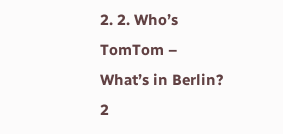2. 2. Who’s TomTom – What’s in Berlin? 2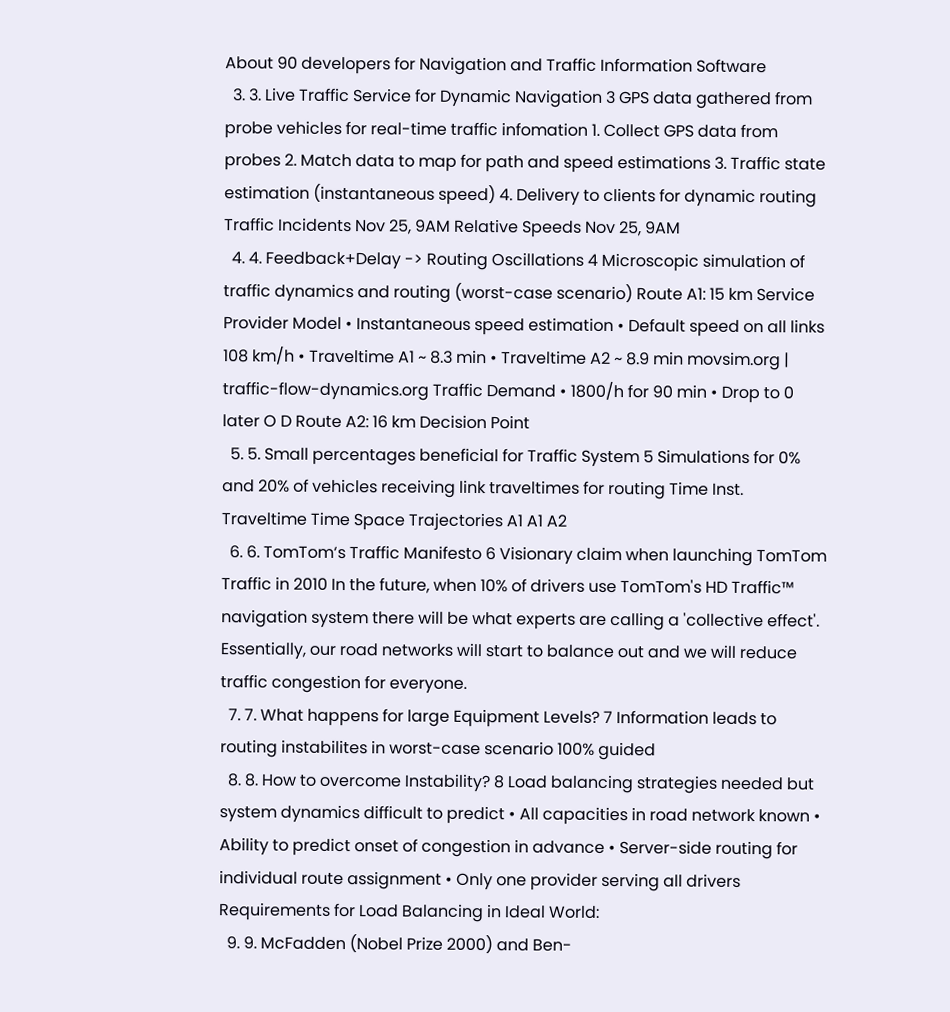About 90 developers for Navigation and Traffic Information Software
  3. 3. Live Traffic Service for Dynamic Navigation 3 GPS data gathered from probe vehicles for real-time traffic infomation 1. Collect GPS data from probes 2. Match data to map for path and speed estimations 3. Traffic state estimation (instantaneous speed) 4. Delivery to clients for dynamic routing Traffic Incidents Nov 25, 9AM Relative Speeds Nov 25, 9AM
  4. 4. Feedback+Delay -> Routing Oscillations 4 Microscopic simulation of traffic dynamics and routing (worst-case scenario) Route A1: 15 km Service Provider Model • Instantaneous speed estimation • Default speed on all links 108 km/h • Traveltime A1 ~ 8.3 min • Traveltime A2 ~ 8.9 min movsim.org | traffic-flow-dynamics.org Traffic Demand • 1800/h for 90 min • Drop to 0 later O D Route A2: 16 km Decision Point
  5. 5. Small percentages beneficial for Traffic System 5 Simulations for 0% and 20% of vehicles receiving link traveltimes for routing Time Inst. Traveltime Time Space Trajectories A1 A1 A2
  6. 6. TomTom‘s Traffic Manifesto 6 Visionary claim when launching TomTom Traffic in 2010 In the future, when 10% of drivers use TomTom's HD Traffic™ navigation system there will be what experts are calling a 'collective effect'. Essentially, our road networks will start to balance out and we will reduce traffic congestion for everyone.
  7. 7. What happens for large Equipment Levels? 7 Information leads to routing instabilites in worst-case scenario 100% guided
  8. 8. How to overcome Instability? 8 Load balancing strategies needed but system dynamics difficult to predict • All capacities in road network known • Ability to predict onset of congestion in advance • Server-side routing for individual route assignment • Only one provider serving all drivers Requirements for Load Balancing in Ideal World:
  9. 9. McFadden (Nobel Prize 2000) and Ben-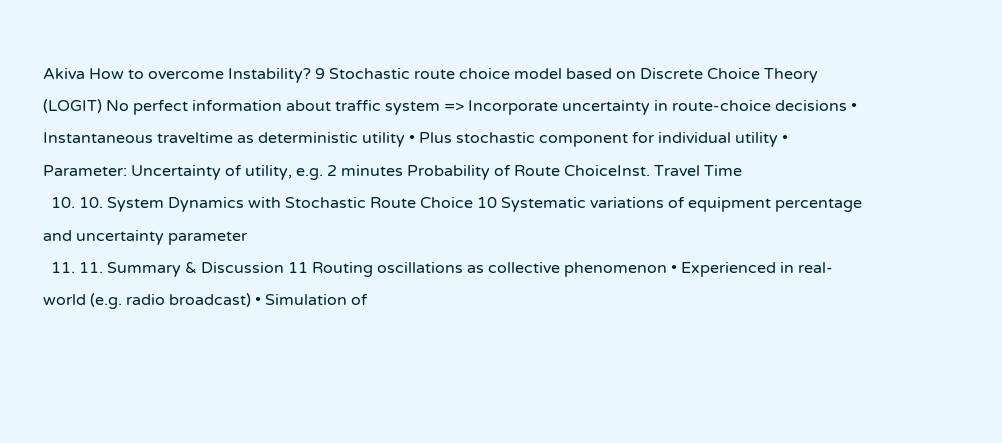Akiva How to overcome Instability? 9 Stochastic route choice model based on Discrete Choice Theory (LOGIT) No perfect information about traffic system => Incorporate uncertainty in route-choice decisions • Instantaneous traveltime as deterministic utility • Plus stochastic component for individual utility • Parameter: Uncertainty of utility, e.g. 2 minutes Probability of Route ChoiceInst. Travel Time
  10. 10. System Dynamics with Stochastic Route Choice 10 Systematic variations of equipment percentage and uncertainty parameter
  11. 11. Summary & Discussion 11 Routing oscillations as collective phenomenon • Experienced in real-world (e.g. radio broadcast) • Simulation of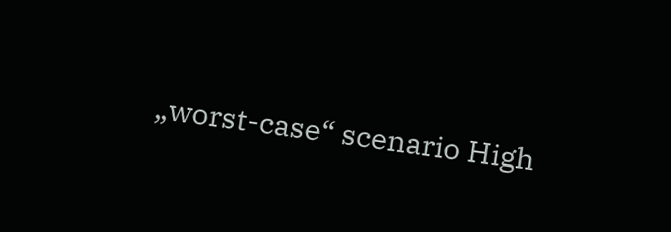„worst-case“ scenario High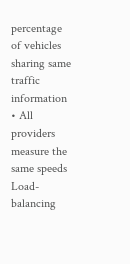percentage of vehicles sharing same traffic information • All providers measure the same speeds Load-balancing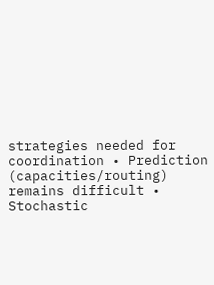strategies needed for coordination • Prediction (capacities/routing) remains difficult • Stochastic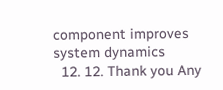component improves system dynamics
  12. 12. Thank you Any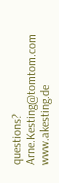questions? Arne.Kesting@tomtom.com www.akesting.de